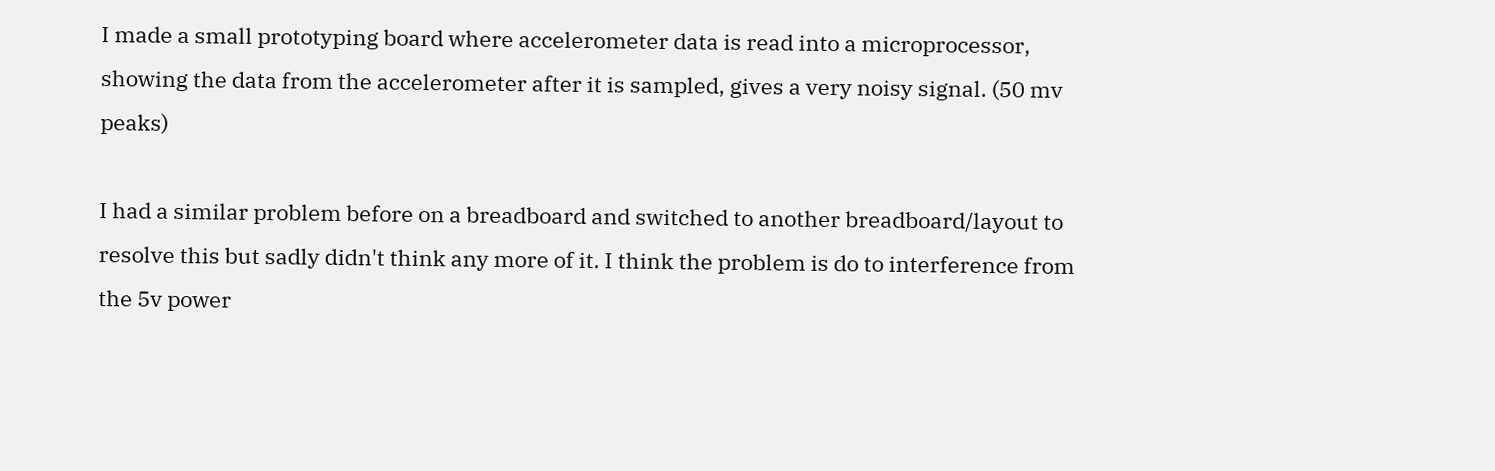I made a small prototyping board where accelerometer data is read into a microprocessor, showing the data from the accelerometer after it is sampled, gives a very noisy signal. (50 mv peaks)

I had a similar problem before on a breadboard and switched to another breadboard/layout to resolve this but sadly didn't think any more of it. I think the problem is do to interference from the 5v power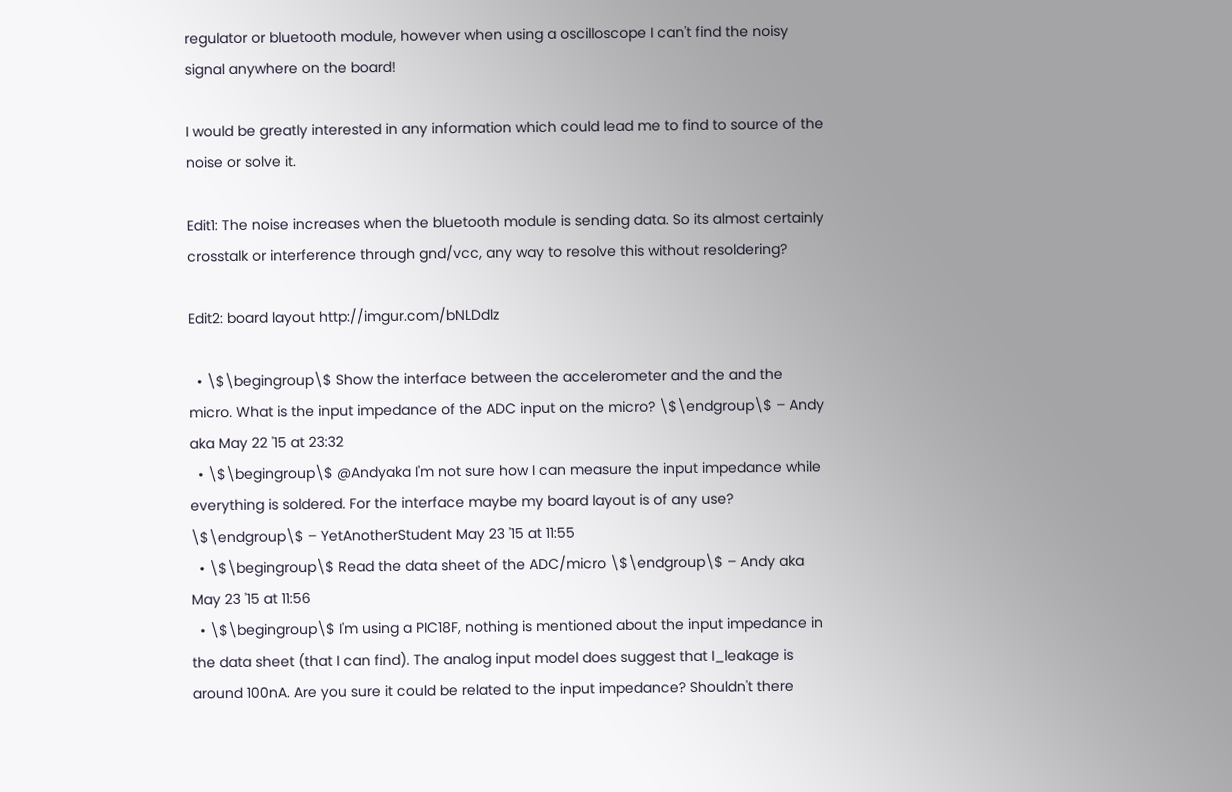regulator or bluetooth module, however when using a oscilloscope I can't find the noisy signal anywhere on the board!

I would be greatly interested in any information which could lead me to find to source of the noise or solve it.

Edit1: The noise increases when the bluetooth module is sending data. So its almost certainly crosstalk or interference through gnd/vcc, any way to resolve this without resoldering?

Edit2: board layout http://imgur.com/bNLDdlz

  • \$\begingroup\$ Show the interface between the accelerometer and the and the micro. What is the input impedance of the ADC input on the micro? \$\endgroup\$ – Andy aka May 22 '15 at 23:32
  • \$\begingroup\$ @Andyaka I'm not sure how I can measure the input impedance while everything is soldered. For the interface maybe my board layout is of any use? \$\endgroup\$ – YetAnotherStudent May 23 '15 at 11:55
  • \$\begingroup\$ Read the data sheet of the ADC/micro \$\endgroup\$ – Andy aka May 23 '15 at 11:56
  • \$\begingroup\$ I'm using a PIC18F, nothing is mentioned about the input impedance in the data sheet (that I can find). The analog input model does suggest that I_leakage is around 100nA. Are you sure it could be related to the input impedance? Shouldn't there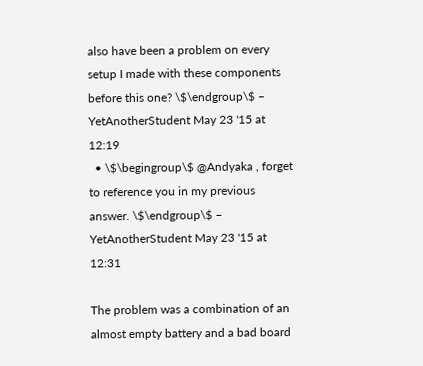also have been a problem on every setup I made with these components before this one? \$\endgroup\$ – YetAnotherStudent May 23 '15 at 12:19
  • \$\begingroup\$ @Andyaka , forget to reference you in my previous answer. \$\endgroup\$ – YetAnotherStudent May 23 '15 at 12:31

The problem was a combination of an almost empty battery and a bad board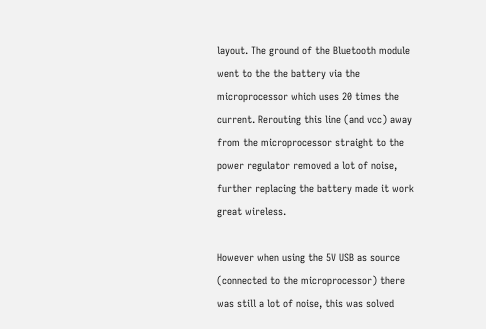layout. The ground of the Bluetooth module went to the the battery via the microprocessor which uses 20 times the current. Rerouting this line (and vcc) away from the microprocessor straight to the power regulator removed a lot of noise, further replacing the battery made it work great wireless.

However when using the 5V USB as source (connected to the microprocessor) there was still a lot of noise, this was solved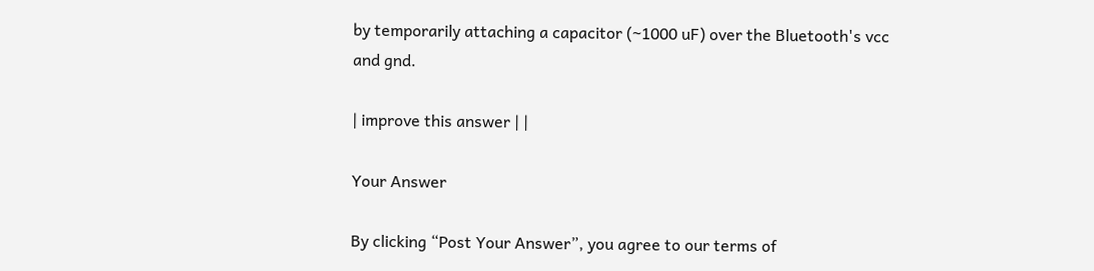by temporarily attaching a capacitor (~1000 uF) over the Bluetooth's vcc and gnd.

| improve this answer | |

Your Answer

By clicking “Post Your Answer”, you agree to our terms of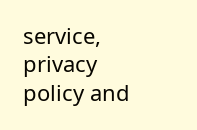service, privacy policy and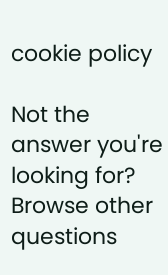cookie policy

Not the answer you're looking for? Browse other questions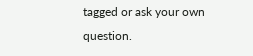tagged or ask your own question.